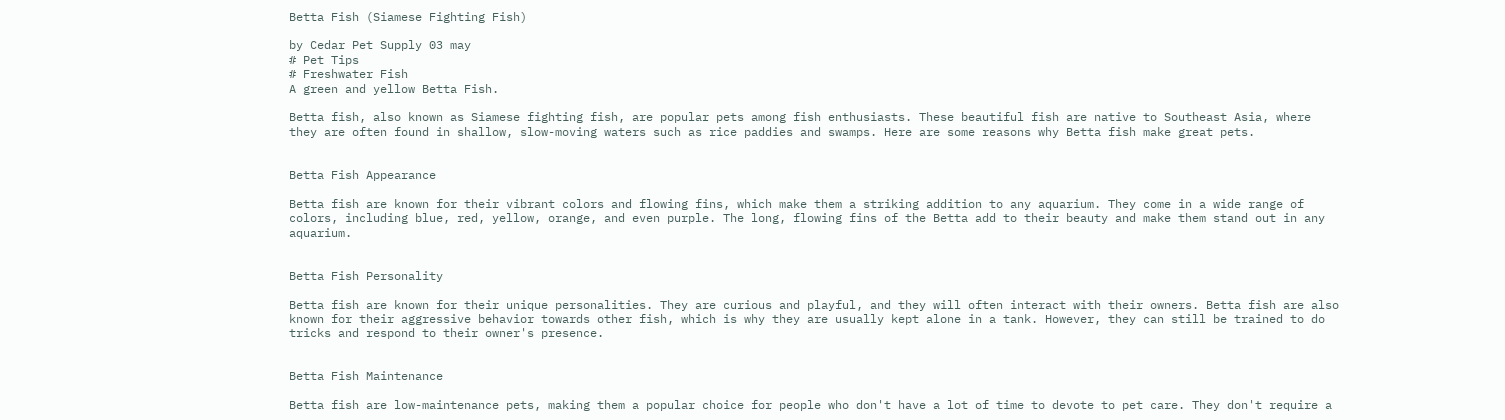Betta Fish (Siamese Fighting Fish)

by Cedar Pet Supply 03 may
# Pet Tips
# Freshwater Fish
A green and yellow Betta Fish.

Betta fish, also known as Siamese fighting fish, are popular pets among fish enthusiasts. These beautiful fish are native to Southeast Asia, where they are often found in shallow, slow-moving waters such as rice paddies and swamps. Here are some reasons why Betta fish make great pets.


Betta Fish Appearance

Betta fish are known for their vibrant colors and flowing fins, which make them a striking addition to any aquarium. They come in a wide range of colors, including blue, red, yellow, orange, and even purple. The long, flowing fins of the Betta add to their beauty and make them stand out in any aquarium.


Betta Fish Personality

Betta fish are known for their unique personalities. They are curious and playful, and they will often interact with their owners. Betta fish are also known for their aggressive behavior towards other fish, which is why they are usually kept alone in a tank. However, they can still be trained to do tricks and respond to their owner's presence.


Betta Fish Maintenance

Betta fish are low-maintenance pets, making them a popular choice for people who don't have a lot of time to devote to pet care. They don't require a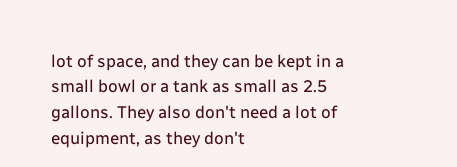lot of space, and they can be kept in a small bowl or a tank as small as 2.5 gallons. They also don't need a lot of equipment, as they don't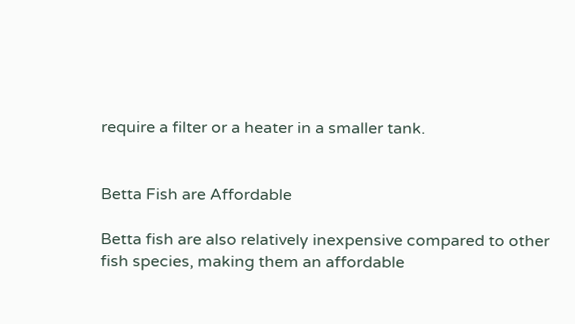require a filter or a heater in a smaller tank.


Betta Fish are Affordable

Betta fish are also relatively inexpensive compared to other fish species, making them an affordable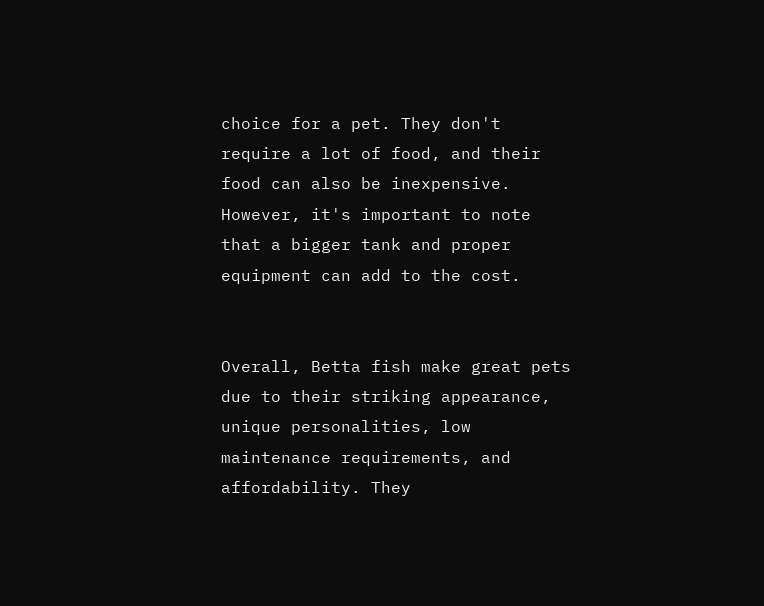choice for a pet. They don't require a lot of food, and their food can also be inexpensive. However, it's important to note that a bigger tank and proper equipment can add to the cost.


Overall, Betta fish make great pets due to their striking appearance, unique personalities, low maintenance requirements, and affordability. They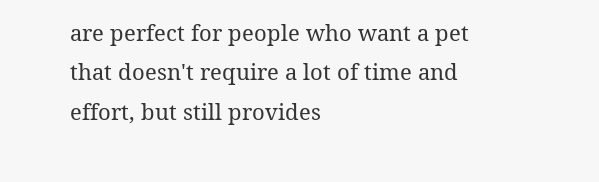are perfect for people who want a pet that doesn't require a lot of time and effort, but still provides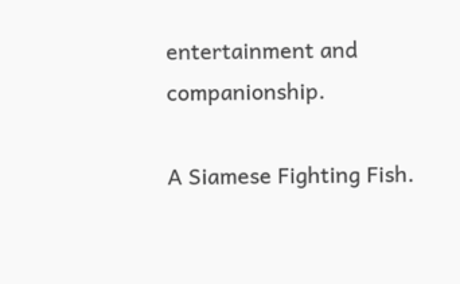entertainment and companionship.

A Siamese Fighting Fish.